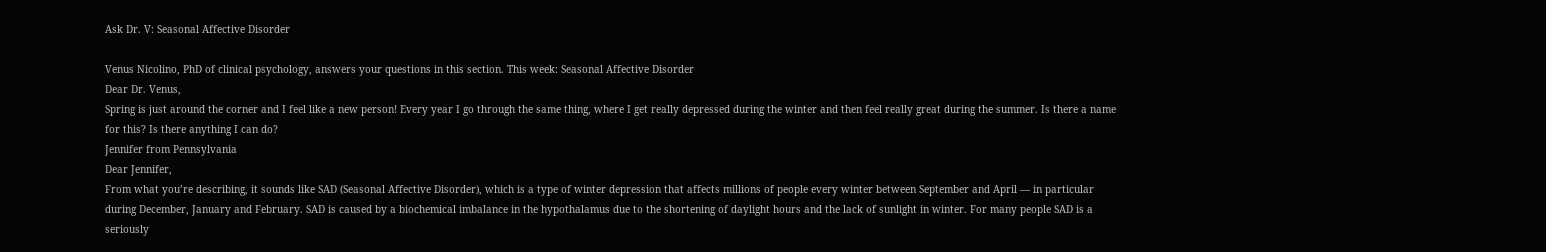Ask Dr. V: Seasonal Affective Disorder

Venus Nicolino, PhD of clinical psychology, answers your questions in this section. This week: Seasonal Affective Disorder
Dear Dr. Venus,
Spring is just around the corner and I feel like a new person! Every year I go through the same thing, where I get really depressed during the winter and then feel really great during the summer. Is there a name for this? Is there anything I can do?
Jennifer from Pennsylvania
Dear Jennifer,
From what you’re describing, it sounds like SAD (Seasonal Affective Disorder), which is a type of winter depression that affects millions of people every winter between September and April — in particular during December, January and February. SAD is caused by a biochemical imbalance in the hypothalamus due to the shortening of daylight hours and the lack of sunlight in winter. For many people SAD is a seriously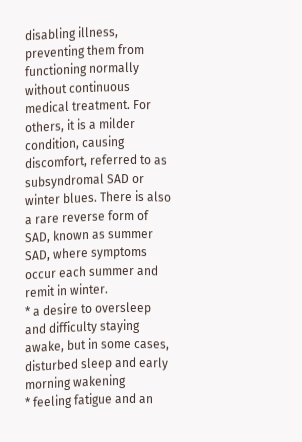disabling illness, preventing them from functioning normally without continuous medical treatment. For others, it is a milder condition, causing discomfort, referred to as subsyndromal SAD or winter blues. There is also a rare reverse form of SAD, known as summer SAD, where symptoms occur each summer and remit in winter.
* a desire to oversleep and difficulty staying awake, but in some cases, disturbed sleep and early morning wakening
* feeling fatigue and an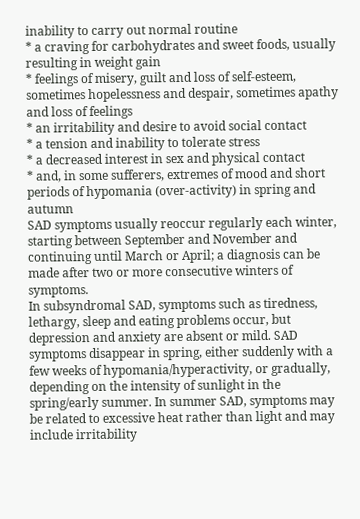inability to carry out normal routine
* a craving for carbohydrates and sweet foods, usually resulting in weight gain
* feelings of misery, guilt and loss of self-esteem, sometimes hopelessness and despair, sometimes apathy and loss of feelings
* an irritability and desire to avoid social contact
* a tension and inability to tolerate stress
* a decreased interest in sex and physical contact
* and, in some sufferers, extremes of mood and short periods of hypomania (over-activity) in spring and autumn
SAD symptoms usually reoccur regularly each winter, starting between September and November and continuing until March or April; a diagnosis can be made after two or more consecutive winters of symptoms.
In subsyndromal SAD, symptoms such as tiredness, lethargy, sleep and eating problems occur, but depression and anxiety are absent or mild. SAD symptoms disappear in spring, either suddenly with a few weeks of hypomania/hyperactivity, or gradually, depending on the intensity of sunlight in the spring/early summer. In summer SAD, symptoms may be related to excessive heat rather than light and may include irritability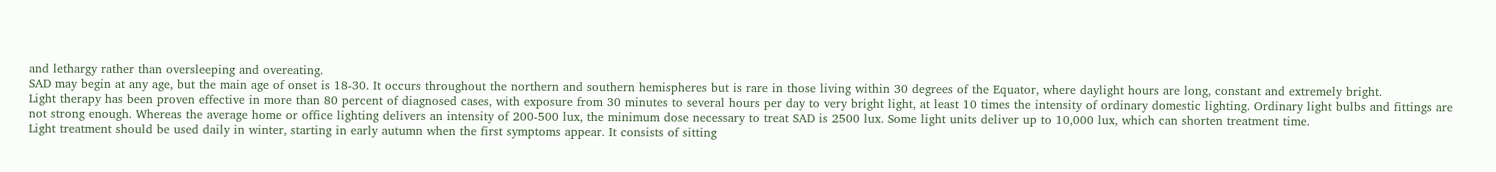and lethargy rather than oversleeping and overeating.
SAD may begin at any age, but the main age of onset is 18-30. It occurs throughout the northern and southern hemispheres but is rare in those living within 30 degrees of the Equator, where daylight hours are long, constant and extremely bright.
Light therapy has been proven effective in more than 80 percent of diagnosed cases, with exposure from 30 minutes to several hours per day to very bright light, at least 10 times the intensity of ordinary domestic lighting. Ordinary light bulbs and fittings are not strong enough. Whereas the average home or office lighting delivers an intensity of 200-500 lux, the minimum dose necessary to treat SAD is 2500 lux. Some light units deliver up to 10,000 lux, which can shorten treatment time.
Light treatment should be used daily in winter, starting in early autumn when the first symptoms appear. It consists of sitting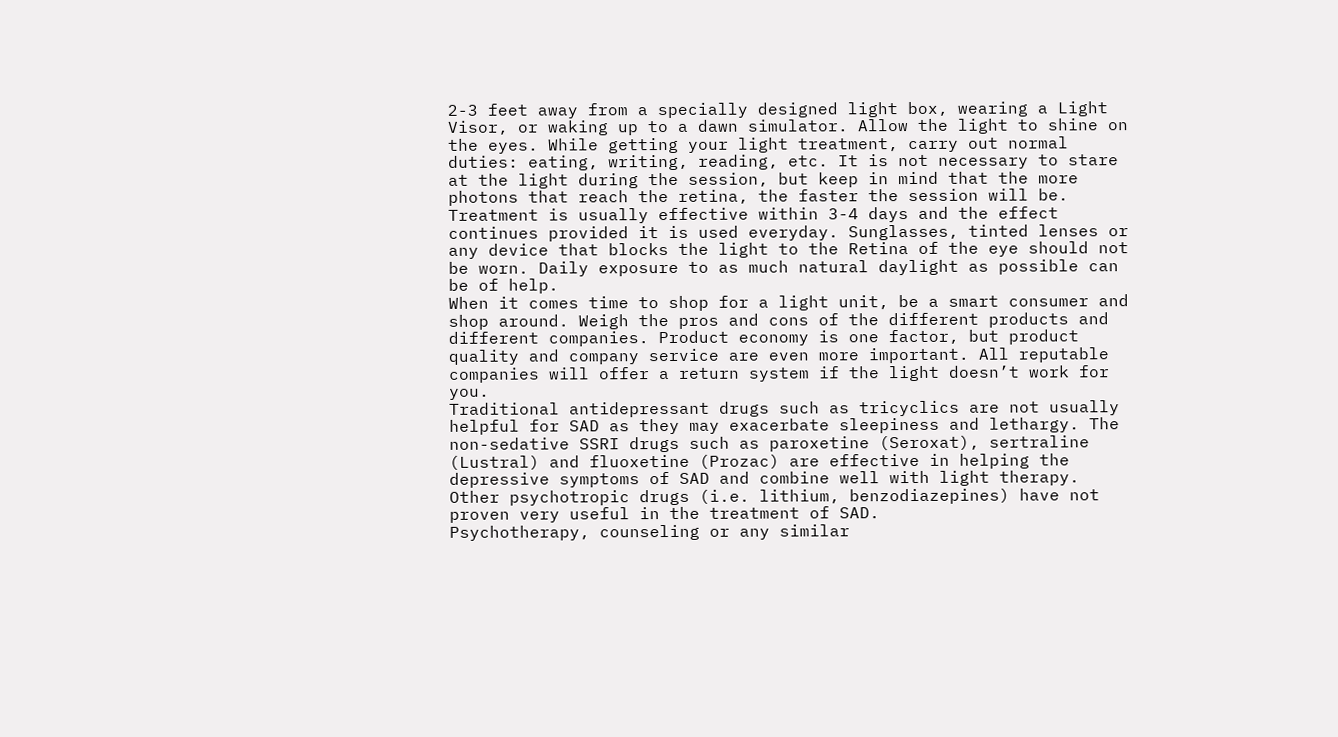2-3 feet away from a specially designed light box, wearing a Light Visor, or waking up to a dawn simulator. Allow the light to shine on the eyes. While getting your light treatment, carry out normal duties: eating, writing, reading, etc. It is not necessary to stare at the light during the session, but keep in mind that the more photons that reach the retina, the faster the session will be.
Treatment is usually effective within 3-4 days and the effect continues provided it is used everyday. Sunglasses, tinted lenses or any device that blocks the light to the Retina of the eye should not be worn. Daily exposure to as much natural daylight as possible can be of help.
When it comes time to shop for a light unit, be a smart consumer and shop around. Weigh the pros and cons of the different products and different companies. Product economy is one factor, but product quality and company service are even more important. All reputable companies will offer a return system if the light doesn’t work for you.
Traditional antidepressant drugs such as tricyclics are not usually helpful for SAD as they may exacerbate sleepiness and lethargy. The non-sedative SSRI drugs such as paroxetine (Seroxat), sertraline (Lustral) and fluoxetine (Prozac) are effective in helping the depressive symptoms of SAD and combine well with light therapy. Other psychotropic drugs (i.e. lithium, benzodiazepines) have not proven very useful in the treatment of SAD.
Psychotherapy, counseling or any similar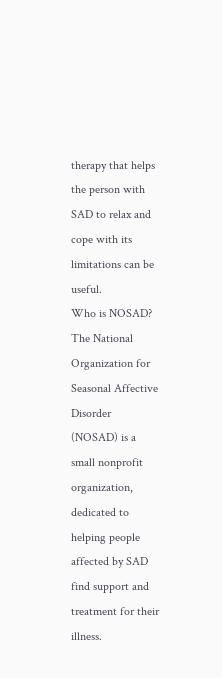therapy that helps the person with SAD to relax and cope with its limitations can be useful.
Who is NOSAD?
The National Organization for Seasonal Affective Disorder (NOSAD) is a small nonprofit organization, dedicated to helping people affected by SAD find support and treatment for their illness.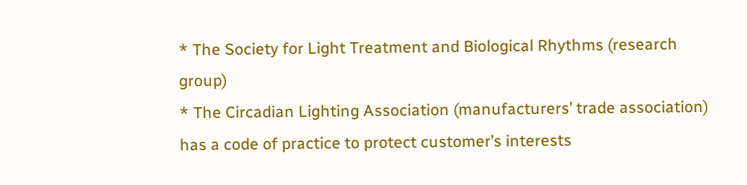* The Society for Light Treatment and Biological Rhythms (research group)
* The Circadian Lighting Association (manufacturers’ trade association) has a code of practice to protect customer’s interests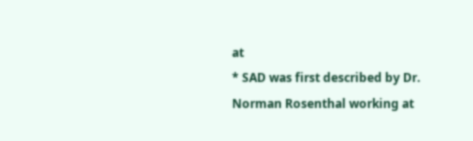at
* SAD was first described by Dr. Norman Rosenthal working at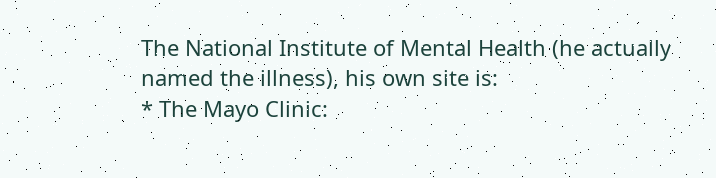The National Institute of Mental Health (he actually named the illness), his own site is:
* The Mayo Clinic: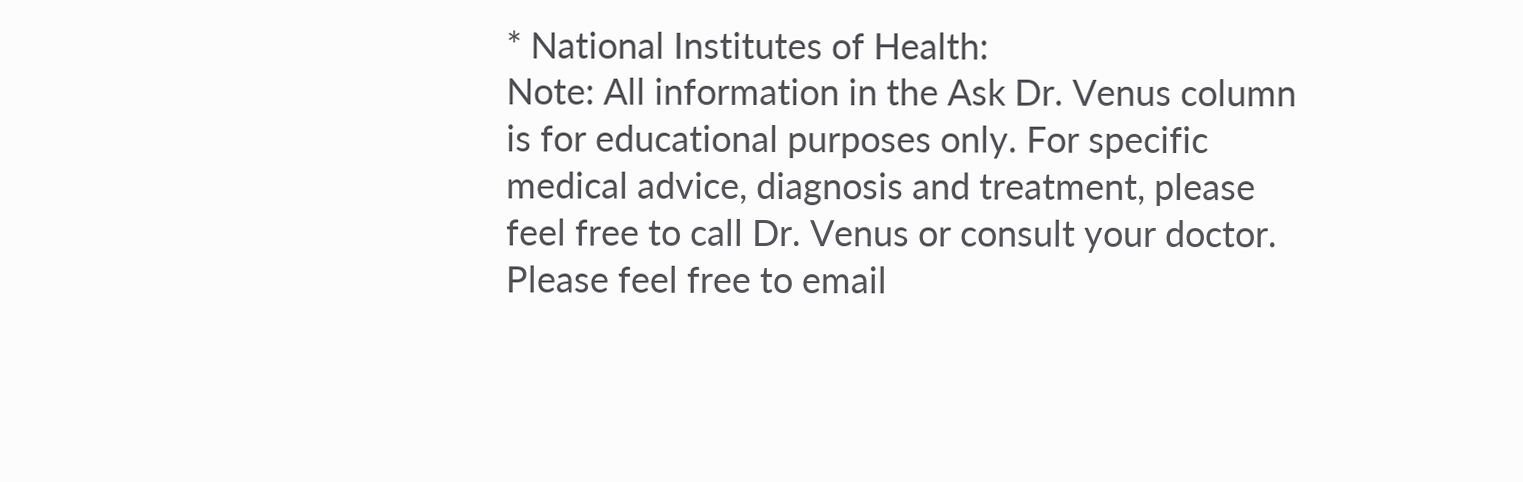* National Institutes of Health:
Note: All information in the Ask Dr. Venus column is for educational purposes only. For specific medical advice, diagnosis and treatment, please feel free to call Dr. Venus or consult your doctor.
Please feel free to email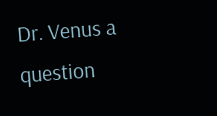Dr. Venus a question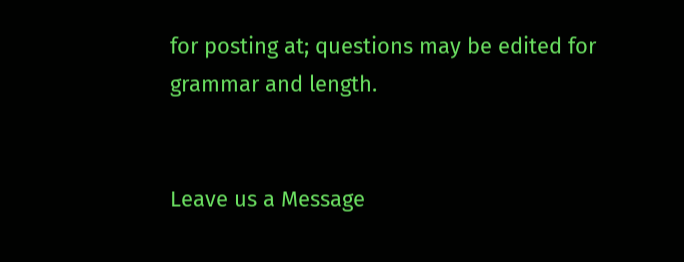for posting at; questions may be edited for grammar and length.


Leave us a Message